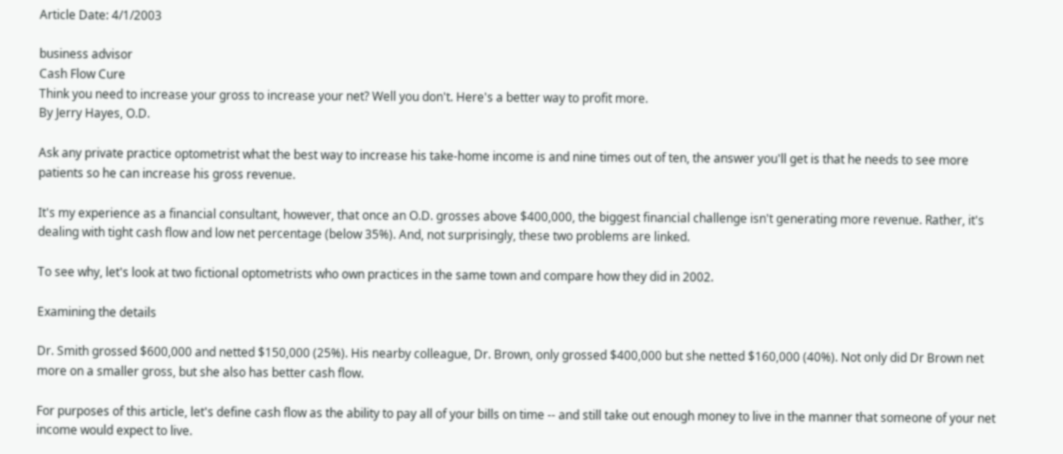Article Date: 4/1/2003

business advisor
Cash Flow Cure
Think you need to increase your gross to increase your net? Well you don't. Here's a better way to profit more.
By Jerry Hayes, O.D.

Ask any private practice optometrist what the best way to increase his take-home income is and nine times out of ten, the answer you'll get is that he needs to see more patients so he can increase his gross revenue.

It's my experience as a financial consultant, however, that once an O.D. grosses above $400,000, the biggest financial challenge isn't generating more revenue. Rather, it's dealing with tight cash flow and low net percentage (below 35%). And, not surprisingly, these two problems are linked.

To see why, let's look at two fictional optometrists who own practices in the same town and compare how they did in 2002.

Examining the details

Dr. Smith grossed $600,000 and netted $150,000 (25%). His nearby colleague, Dr. Brown, only grossed $400,000 but she netted $160,000 (40%). Not only did Dr Brown net more on a smaller gross, but she also has better cash flow.

For purposes of this article, let's define cash flow as the ability to pay all of your bills on time -- and still take out enough money to live in the manner that someone of your net income would expect to live.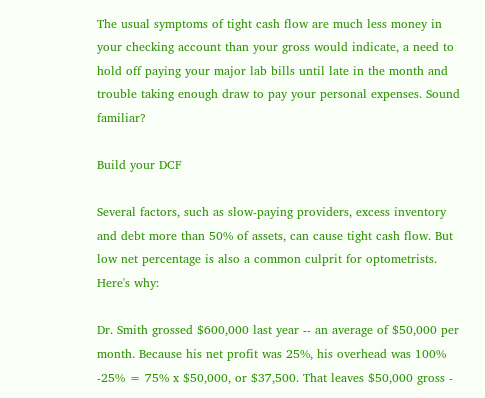The usual symptoms of tight cash flow are much less money in your checking account than your gross would indicate, a need to hold off paying your major lab bills until late in the month and trouble taking enough draw to pay your personal expenses. Sound familiar?

Build your DCF

Several factors, such as slow-paying providers, excess inventory and debt more than 50% of assets, can cause tight cash flow. But low net percentage is also a common culprit for optometrists. Here's why:

Dr. Smith grossed $600,000 last year -- an average of $50,000 per month. Because his net profit was 25%, his overhead was 100% -25% = 75% x $50,000, or $37,500. That leaves $50,000 gross -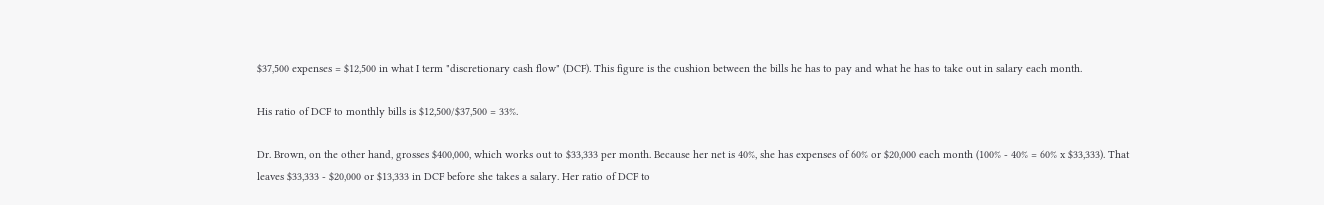$37,500 expenses = $12,500 in what I term "discretionary cash flow" (DCF). This figure is the cushion between the bills he has to pay and what he has to take out in salary each month.

His ratio of DCF to monthly bills is $12,500/$37,500 = 33%.

Dr. Brown, on the other hand, grosses $400,000, which works out to $33,333 per month. Because her net is 40%, she has expenses of 60% or $20,000 each month (100% - 40% = 60% x $33,333). That leaves $33,333 - $20,000 or $13,333 in DCF before she takes a salary. Her ratio of DCF to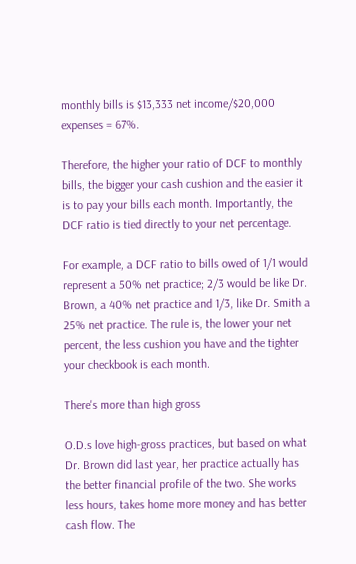monthly bills is $13,333 net income/$20,000 expenses = 67%.

Therefore, the higher your ratio of DCF to monthly bills, the bigger your cash cushion and the easier it is to pay your bills each month. Importantly, the DCF ratio is tied directly to your net percentage.

For example, a DCF ratio to bills owed of 1/1 would represent a 50% net practice; 2/3 would be like Dr. Brown, a 40% net practice and 1/3, like Dr. Smith a 25% net practice. The rule is, the lower your net percent, the less cushion you have and the tighter your checkbook is each month.

There's more than high gross

O.D.s love high-gross practices, but based on what Dr. Brown did last year, her practice actually has the better financial profile of the two. She works less hours, takes home more money and has better cash flow. The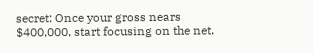secret: Once your gross nears $400,000, start focusing on the net.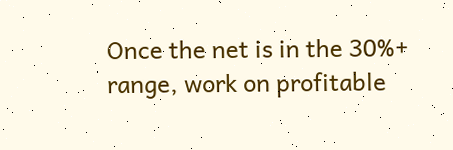Once the net is in the 30%+ range, work on profitable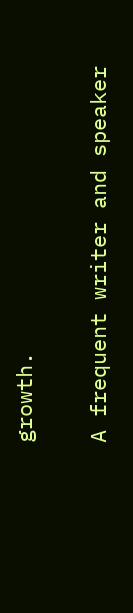growth.

A frequent writer and speaker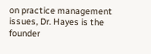on practice management issues, Dr. Hayes is the founder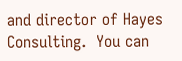and director of Hayes Consulting.  You can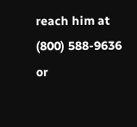reach him at (800) 588-9636 or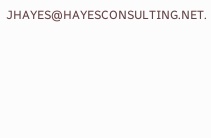JHAYES@HAYESCONSULTING.NET.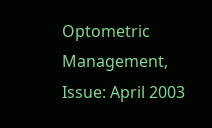Optometric Management, Issue: April 2003